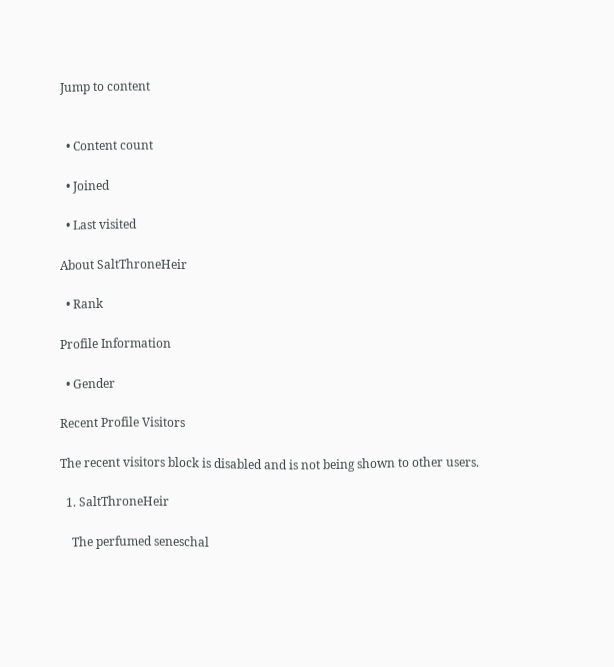Jump to content


  • Content count

  • Joined

  • Last visited

About SaltThroneHeir

  • Rank

Profile Information

  • Gender

Recent Profile Visitors

The recent visitors block is disabled and is not being shown to other users.

  1. SaltThroneHeir

    The perfumed seneschal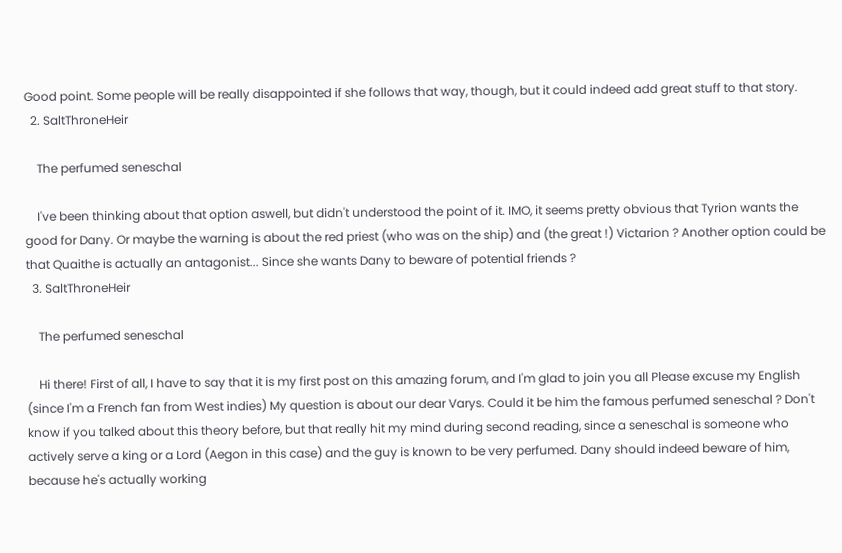Good point. Some people will be really disappointed if she follows that way, though, but it could indeed add great stuff to that story.
  2. SaltThroneHeir

    The perfumed seneschal

    I've been thinking about that option aswell, but didn't understood the point of it. IMO, it seems pretty obvious that Tyrion wants the good for Dany. Or maybe the warning is about the red priest (who was on the ship) and (the great !) Victarion ? Another option could be that Quaithe is actually an antagonist... Since she wants Dany to beware of potential friends ?
  3. SaltThroneHeir

    The perfumed seneschal

    Hi there! First of all, I have to say that it is my first post on this amazing forum, and I'm glad to join you all Please excuse my English (since I'm a French fan from West indies) My question is about our dear Varys. Could it be him the famous perfumed seneschal ? Don't know if you talked about this theory before, but that really hit my mind during second reading, since a seneschal is someone who actively serve a king or a Lord (Aegon in this case) and the guy is known to be very perfumed. Dany should indeed beware of him, because he's actually working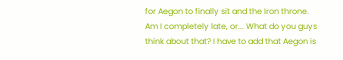for Aegon to finally sit and the Iron throne. Am I completely late, or... What do you guys think about that? I have to add that Aegon is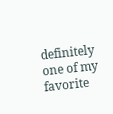definitely one of my favorite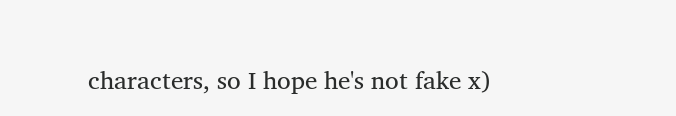characters, so I hope he's not fake x)